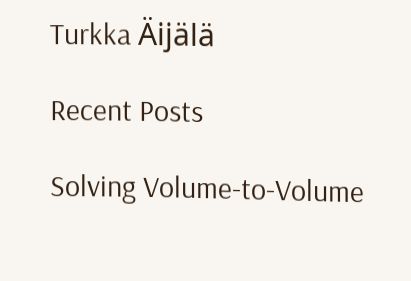Turkka Äijälä

Recent Posts

Solving Volume-to-Volume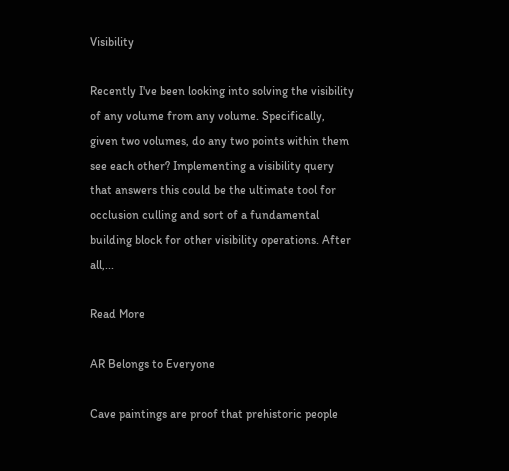Visibility

Recently I've been looking into solving the visibility of any volume from any volume. Specifically, given two volumes, do any two points within them see each other? Implementing a visibility query that answers this could be the ultimate tool for occlusion culling and sort of a fundamental building block for other visibility operations. After all,...

Read More

AR Belongs to Everyone

Cave paintings are proof that prehistoric people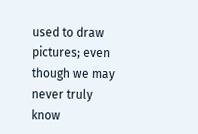used to draw pictures; even though we may never truly know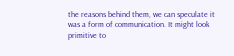the reasons behind them, we can speculate it was a form of communication. It might look primitive to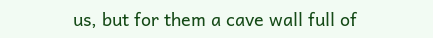us, but for them a cave wall full of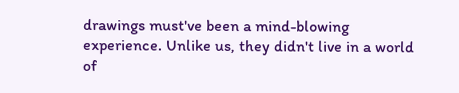drawings must've been a mind-blowing experience. Unlike us, they didn't live in a world of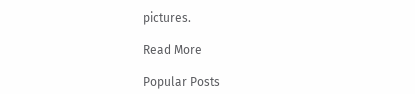pictures.

Read More

Popular Posts